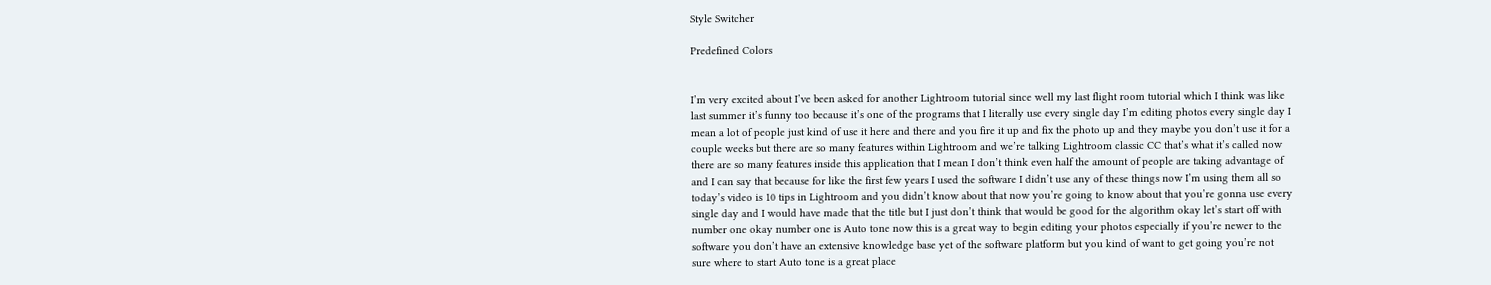Style Switcher

Predefined Colors


I’m very excited about I’ve been asked for another Lightroom tutorial since well my last flight room tutorial which I think was like last summer it’s funny too because it’s one of the programs that I literally use every single day I’m editing photos every single day I mean a lot of people just kind of use it here and there and you fire it up and fix the photo up and they maybe you don’t use it for a couple weeks but there are so many features within Lightroom and we’re talking Lightroom classic CC that’s what it’s called now there are so many features inside this application that I mean I don’t think even half the amount of people are taking advantage of and I can say that because for like the first few years I used the software I didn’t use any of these things now I’m using them all so today’s video is 10 tips in Lightroom and you didn’t know about that now you’re going to know about that you’re gonna use every single day and I would have made that the title but I just don’t think that would be good for the algorithm okay let’s start off with number one okay number one is Auto tone now this is a great way to begin editing your photos especially if you’re newer to the software you don’t have an extensive knowledge base yet of the software platform but you kind of want to get going you’re not sure where to start Auto tone is a great place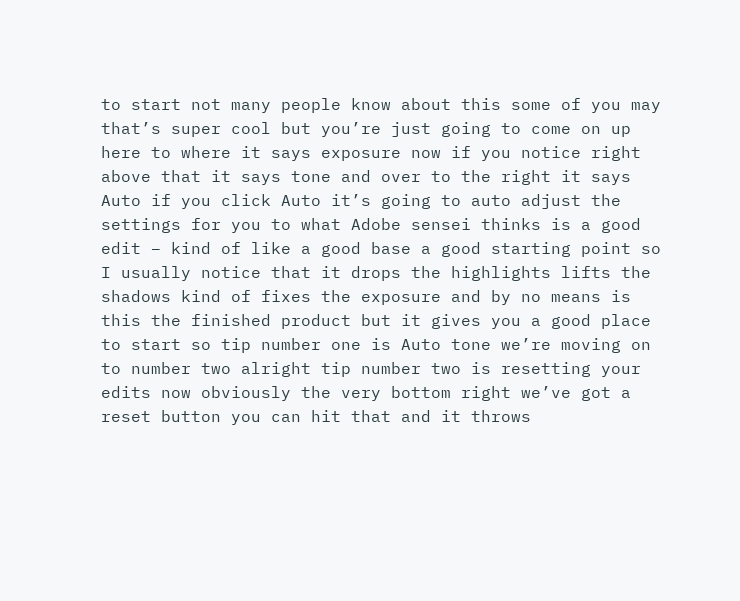to start not many people know about this some of you may that’s super cool but you’re just going to come on up here to where it says exposure now if you notice right above that it says tone and over to the right it says Auto if you click Auto it’s going to auto adjust the settings for you to what Adobe sensei thinks is a good edit – kind of like a good base a good starting point so I usually notice that it drops the highlights lifts the shadows kind of fixes the exposure and by no means is this the finished product but it gives you a good place to start so tip number one is Auto tone we’re moving on to number two alright tip number two is resetting your edits now obviously the very bottom right we’ve got a reset button you can hit that and it throws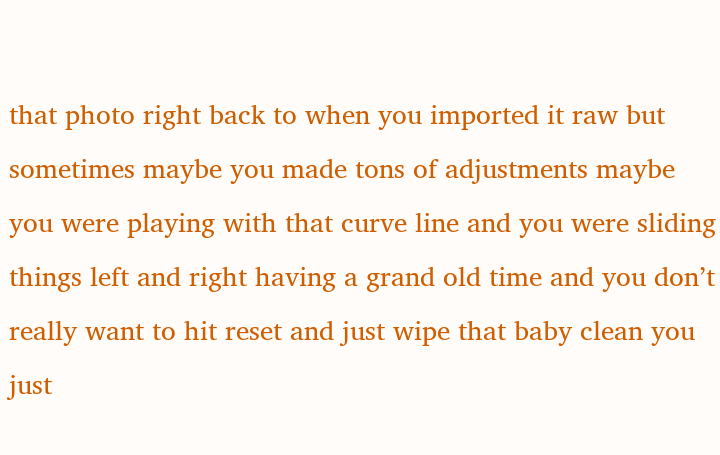that photo right back to when you imported it raw but sometimes maybe you made tons of adjustments maybe you were playing with that curve line and you were sliding things left and right having a grand old time and you don’t really want to hit reset and just wipe that baby clean you just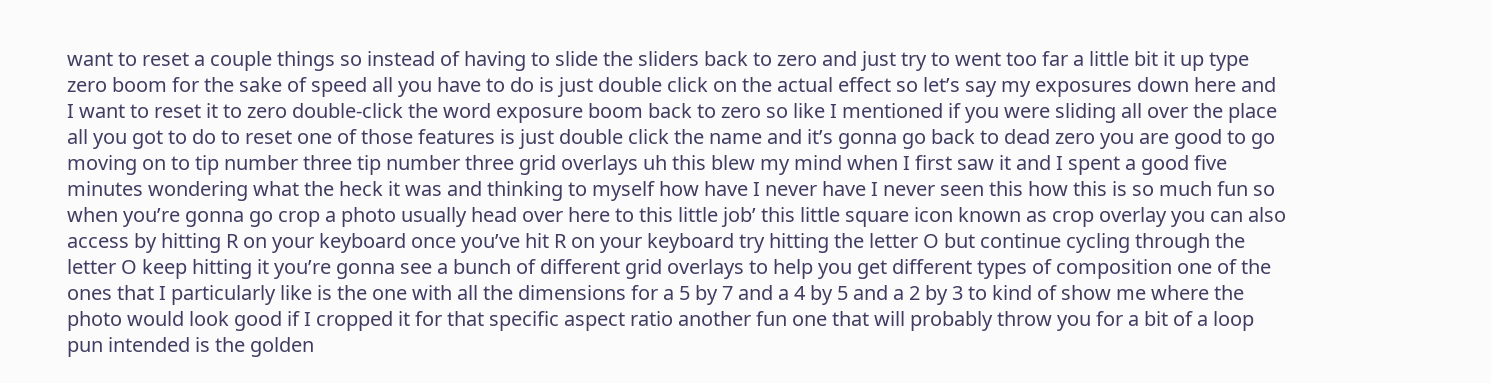want to reset a couple things so instead of having to slide the sliders back to zero and just try to went too far a little bit it up type zero boom for the sake of speed all you have to do is just double click on the actual effect so let’s say my exposures down here and I want to reset it to zero double-click the word exposure boom back to zero so like I mentioned if you were sliding all over the place all you got to do to reset one of those features is just double click the name and it’s gonna go back to dead zero you are good to go moving on to tip number three tip number three grid overlays uh this blew my mind when I first saw it and I spent a good five minutes wondering what the heck it was and thinking to myself how have I never have I never seen this how this is so much fun so when you’re gonna go crop a photo usually head over here to this little job’ this little square icon known as crop overlay you can also access by hitting R on your keyboard once you’ve hit R on your keyboard try hitting the letter O but continue cycling through the letter O keep hitting it you’re gonna see a bunch of different grid overlays to help you get different types of composition one of the ones that I particularly like is the one with all the dimensions for a 5 by 7 and a 4 by 5 and a 2 by 3 to kind of show me where the photo would look good if I cropped it for that specific aspect ratio another fun one that will probably throw you for a bit of a loop pun intended is the golden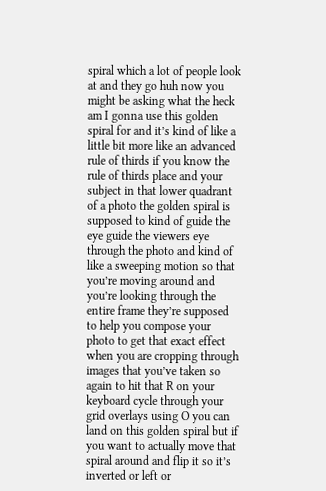spiral which a lot of people look at and they go huh now you might be asking what the heck am I gonna use this golden spiral for and it’s kind of like a little bit more like an advanced rule of thirds if you know the rule of thirds place and your subject in that lower quadrant of a photo the golden spiral is supposed to kind of guide the eye guide the viewers eye through the photo and kind of like a sweeping motion so that you’re moving around and you’re looking through the entire frame they’re supposed to help you compose your photo to get that exact effect when you are cropping through images that you’ve taken so again to hit that R on your keyboard cycle through your grid overlays using O you can land on this golden spiral but if you want to actually move that spiral around and flip it so it’s inverted or left or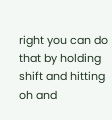right you can do that by holding shift and hitting oh and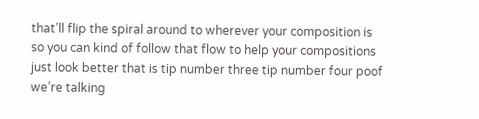that’ll flip the spiral around to wherever your composition is so you can kind of follow that flow to help your compositions just look better that is tip number three tip number four poof we’re talking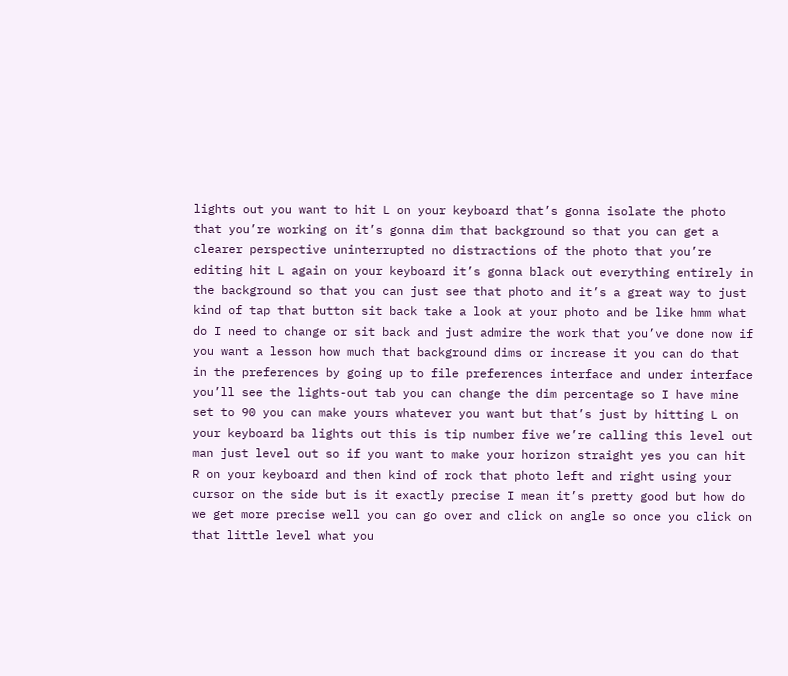lights out you want to hit L on your keyboard that’s gonna isolate the photo that you’re working on it’s gonna dim that background so that you can get a clearer perspective uninterrupted no distractions of the photo that you’re editing hit L again on your keyboard it’s gonna black out everything entirely in the background so that you can just see that photo and it’s a great way to just kind of tap that button sit back take a look at your photo and be like hmm what do I need to change or sit back and just admire the work that you’ve done now if you want a lesson how much that background dims or increase it you can do that in the preferences by going up to file preferences interface and under interface you’ll see the lights-out tab you can change the dim percentage so I have mine set to 90 you can make yours whatever you want but that’s just by hitting L on your keyboard ba lights out this is tip number five we’re calling this level out man just level out so if you want to make your horizon straight yes you can hit R on your keyboard and then kind of rock that photo left and right using your cursor on the side but is it exactly precise I mean it’s pretty good but how do we get more precise well you can go over and click on angle so once you click on that little level what you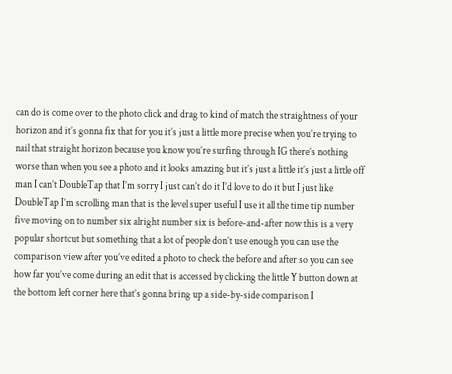can do is come over to the photo click and drag to kind of match the straightness of your horizon and it’s gonna fix that for you it’s just a little more precise when you’re trying to nail that straight horizon because you know you’re surfing through IG there’s nothing worse than when you see a photo and it looks amazing but it’s just a little it’s just a little off man I can’t DoubleTap that I’m sorry I just can’t do it I’d love to do it but I just like DoubleTap I’m scrolling man that is the level super useful I use it all the time tip number five moving on to number six alright number six is before-and-after now this is a very popular shortcut but something that a lot of people don’t use enough you can use the comparison view after you’ve edited a photo to check the before and after so you can see how far you’ve come during an edit that is accessed by clicking the little Y button down at the bottom left corner here that’s gonna bring up a side-by-side comparison I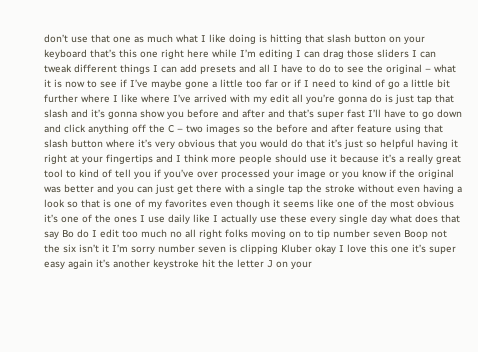don’t use that one as much what I like doing is hitting that slash button on your keyboard that’s this one right here while I’m editing I can drag those sliders I can tweak different things I can add presets and all I have to do to see the original – what it is now to see if I’ve maybe gone a little too far or if I need to kind of go a little bit further where I like where I’ve arrived with my edit all you’re gonna do is just tap that slash and it’s gonna show you before and after and that’s super fast I’ll have to go down and click anything off the C – two images so the before and after feature using that slash button where it’s very obvious that you would do that it’s just so helpful having it right at your fingertips and I think more people should use it because it’s a really great tool to kind of tell you if you’ve over processed your image or you know if the original was better and you can just get there with a single tap the stroke without even having a look so that is one of my favorites even though it seems like one of the most obvious it’s one of the ones I use daily like I actually use these every single day what does that say Bo do I edit too much no all right folks moving on to tip number seven Boop not the six isn’t it I’m sorry number seven is clipping Kluber okay I love this one it’s super easy again it’s another keystroke hit the letter J on your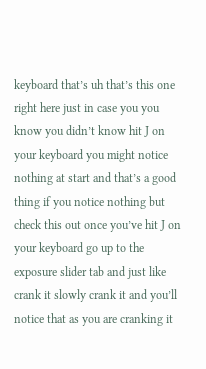keyboard that’s uh that’s this one right here just in case you you know you didn’t know hit J on your keyboard you might notice nothing at start and that’s a good thing if you notice nothing but check this out once you’ve hit J on your keyboard go up to the exposure slider tab and just like crank it slowly crank it and you’ll notice that as you are cranking it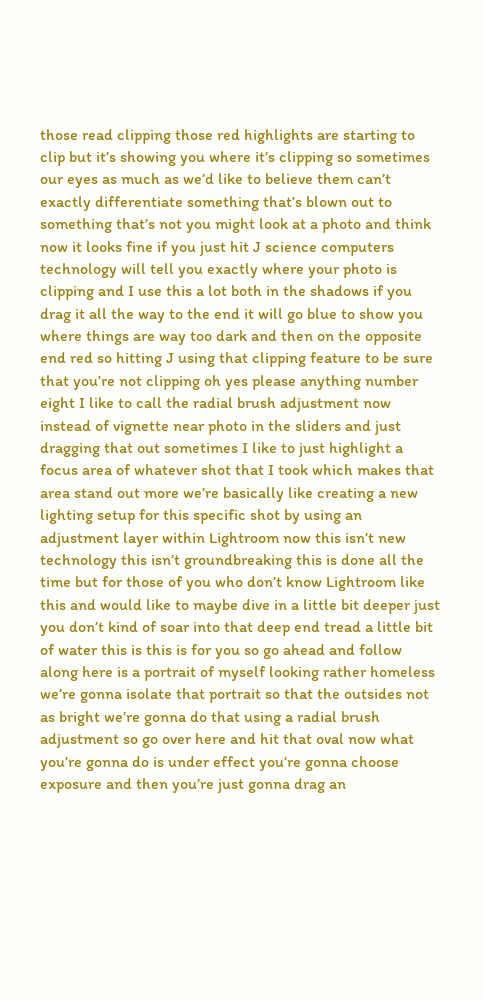those read clipping those red highlights are starting to clip but it’s showing you where it’s clipping so sometimes our eyes as much as we’d like to believe them can’t exactly differentiate something that’s blown out to something that’s not you might look at a photo and think now it looks fine if you just hit J science computers technology will tell you exactly where your photo is clipping and I use this a lot both in the shadows if you drag it all the way to the end it will go blue to show you where things are way too dark and then on the opposite end red so hitting J using that clipping feature to be sure that you’re not clipping oh yes please anything number eight I like to call the radial brush adjustment now instead of vignette near photo in the sliders and just dragging that out sometimes I like to just highlight a focus area of whatever shot that I took which makes that area stand out more we’re basically like creating a new lighting setup for this specific shot by using an adjustment layer within Lightroom now this isn’t new technology this isn’t groundbreaking this is done all the time but for those of you who don’t know Lightroom like this and would like to maybe dive in a little bit deeper just you don’t kind of soar into that deep end tread a little bit of water this is this is for you so go ahead and follow along here is a portrait of myself looking rather homeless we’re gonna isolate that portrait so that the outsides not as bright we’re gonna do that using a radial brush adjustment so go over here and hit that oval now what you’re gonna do is under effect you’re gonna choose exposure and then you’re just gonna drag an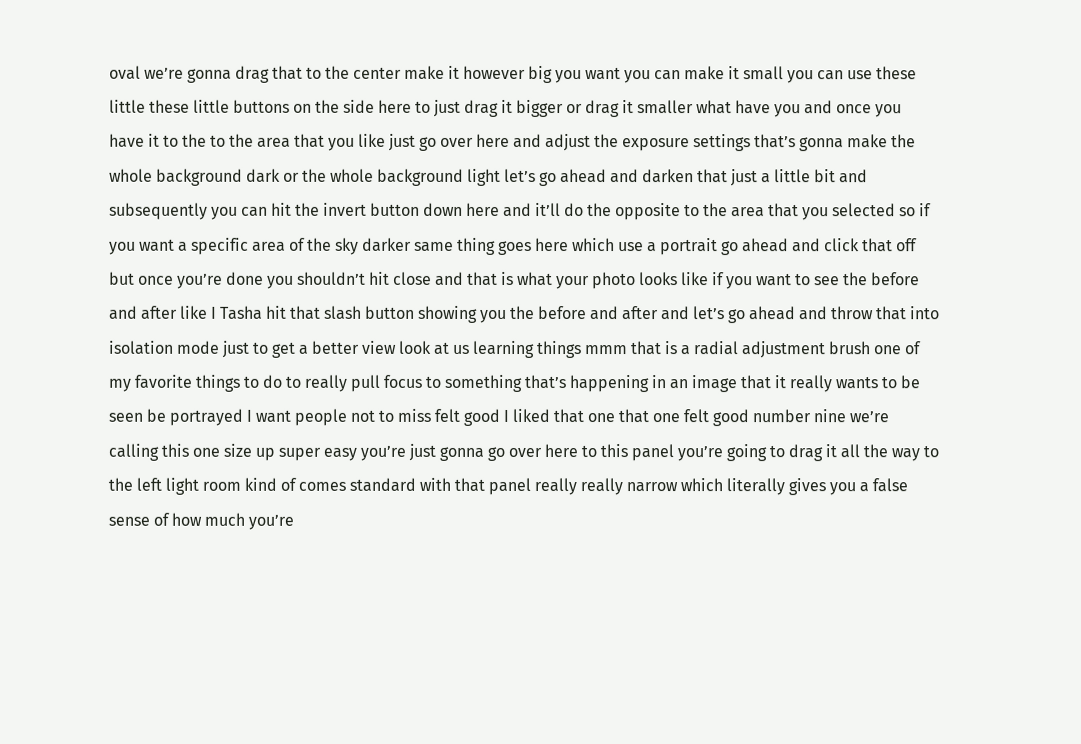oval we’re gonna drag that to the center make it however big you want you can make it small you can use these little these little buttons on the side here to just drag it bigger or drag it smaller what have you and once you have it to the to the area that you like just go over here and adjust the exposure settings that’s gonna make the whole background dark or the whole background light let’s go ahead and darken that just a little bit and subsequently you can hit the invert button down here and it’ll do the opposite to the area that you selected so if you want a specific area of the sky darker same thing goes here which use a portrait go ahead and click that off but once you’re done you shouldn’t hit close and that is what your photo looks like if you want to see the before and after like I Tasha hit that slash button showing you the before and after and let’s go ahead and throw that into isolation mode just to get a better view look at us learning things mmm that is a radial adjustment brush one of my favorite things to do to really pull focus to something that’s happening in an image that it really wants to be seen be portrayed I want people not to miss felt good I liked that one that one felt good number nine we’re calling this one size up super easy you’re just gonna go over here to this panel you’re going to drag it all the way to the left light room kind of comes standard with that panel really really narrow which literally gives you a false sense of how much you’re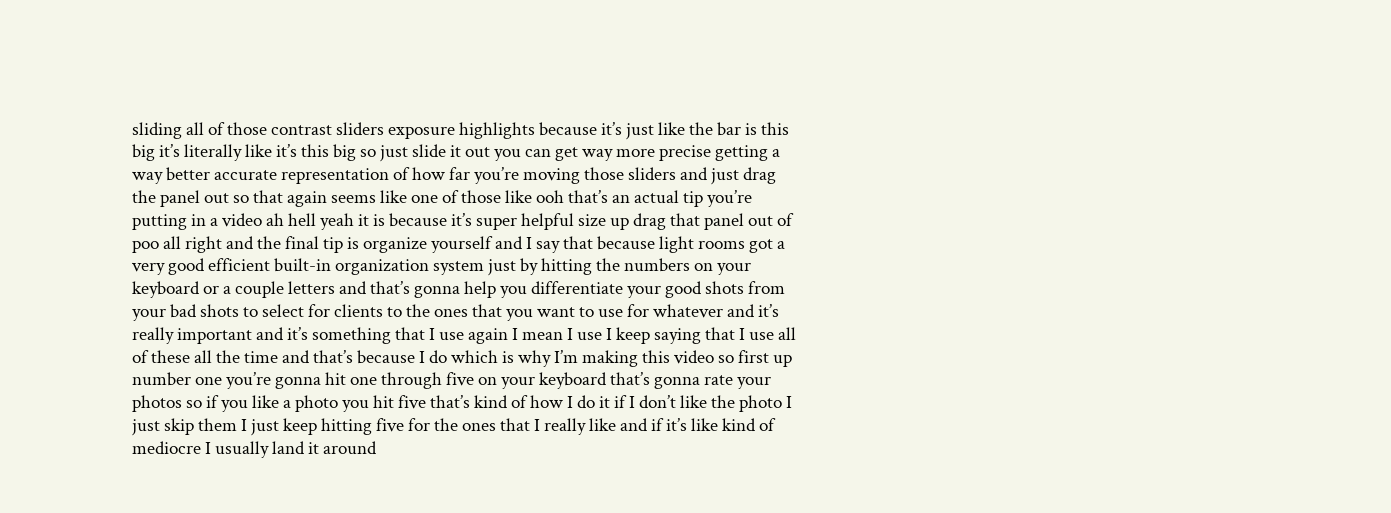sliding all of those contrast sliders exposure highlights because it’s just like the bar is this big it’s literally like it’s this big so just slide it out you can get way more precise getting a way better accurate representation of how far you’re moving those sliders and just drag the panel out so that again seems like one of those like ooh that’s an actual tip you’re putting in a video ah hell yeah it is because it’s super helpful size up drag that panel out of poo all right and the final tip is organize yourself and I say that because light rooms got a very good efficient built-in organization system just by hitting the numbers on your keyboard or a couple letters and that’s gonna help you differentiate your good shots from your bad shots to select for clients to the ones that you want to use for whatever and it’s really important and it’s something that I use again I mean I use I keep saying that I use all of these all the time and that’s because I do which is why I’m making this video so first up number one you’re gonna hit one through five on your keyboard that’s gonna rate your photos so if you like a photo you hit five that’s kind of how I do it if I don’t like the photo I just skip them I just keep hitting five for the ones that I really like and if it’s like kind of mediocre I usually land it around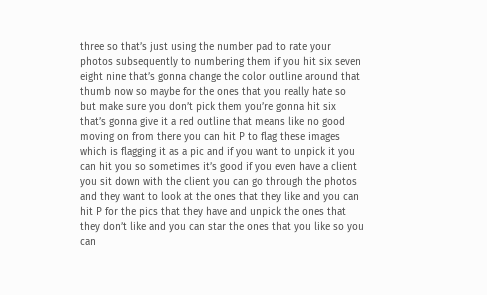three so that’s just using the number pad to rate your photos subsequently to numbering them if you hit six seven eight nine that’s gonna change the color outline around that thumb now so maybe for the ones that you really hate so but make sure you don’t pick them you’re gonna hit six that’s gonna give it a red outline that means like no good moving on from there you can hit P to flag these images which is flagging it as a pic and if you want to unpick it you can hit you so sometimes it’s good if you even have a client you sit down with the client you can go through the photos and they want to look at the ones that they like and you can hit P for the pics that they have and unpick the ones that they don’t like and you can star the ones that you like so you can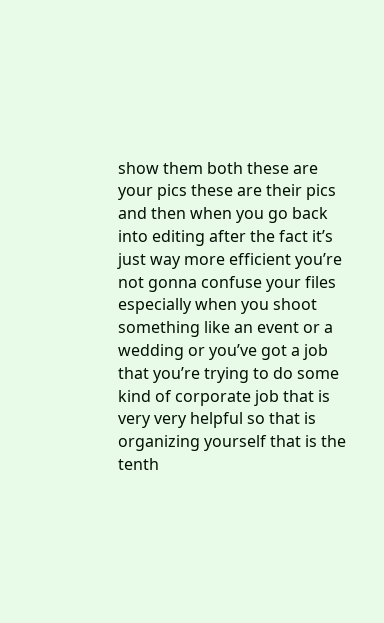show them both these are your pics these are their pics and then when you go back into editing after the fact it’s just way more efficient you’re not gonna confuse your files especially when you shoot something like an event or a wedding or you’ve got a job that you’re trying to do some kind of corporate job that is very very helpful so that is organizing yourself that is the tenth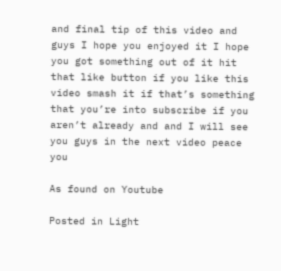and final tip of this video and guys I hope you enjoyed it I hope you got something out of it hit that like button if you like this video smash it if that’s something that you’re into subscribe if you aren’t already and and I will see you guys in the next video peace you

As found on Youtube

Posted in Light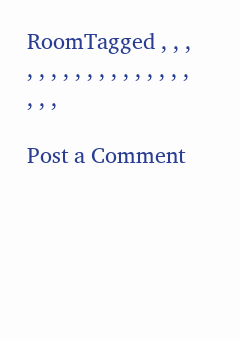RoomTagged , , , , , , , , , , , , , , , , , , , ,

Post a Comment